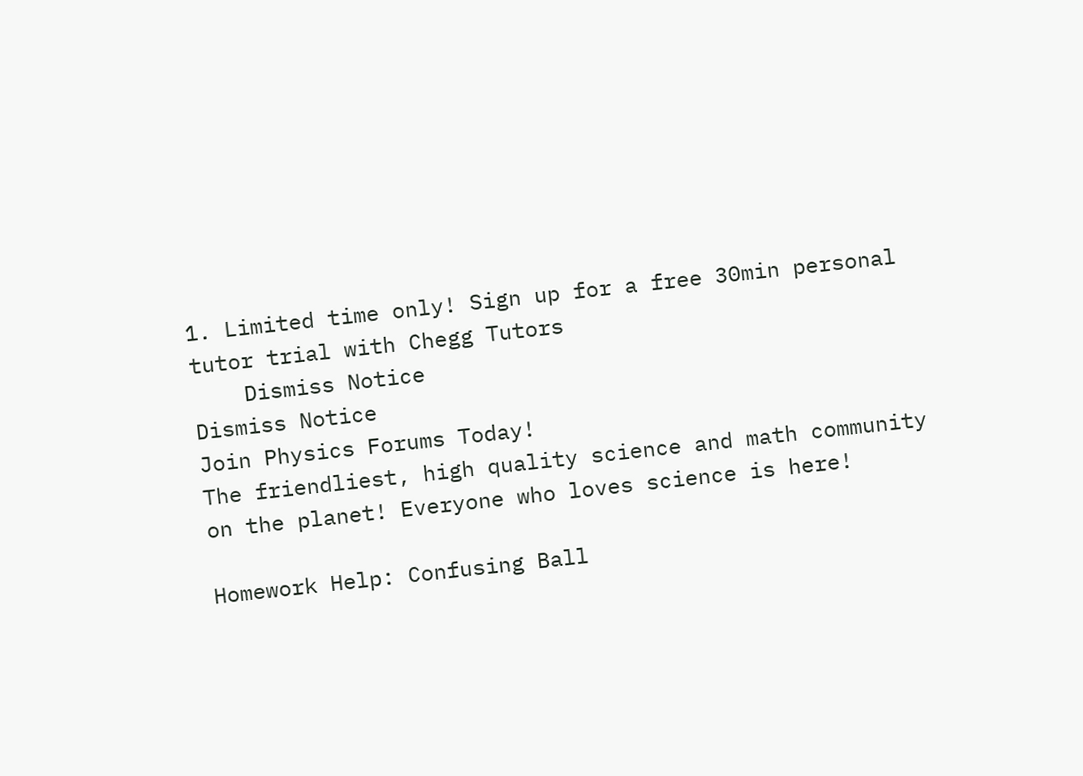1. Limited time only! Sign up for a free 30min personal tutor trial with Chegg Tutors
    Dismiss Notice
Dismiss Notice
Join Physics Forums Today!
The friendliest, high quality science and math community on the planet! Everyone who loves science is here!

Homework Help: Confusing Ball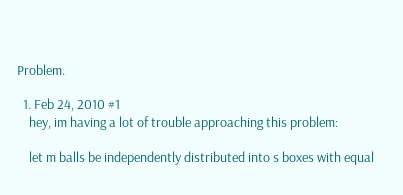Problem.

  1. Feb 24, 2010 #1
    hey, im having a lot of trouble approaching this problem:

    let m balls be independently distributed into s boxes with equal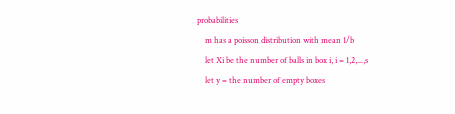probabilities
    m has a poisson distribution with mean 1/b
    let Xi be the number of balls in box i, i = 1,2,...,s
    let y = the number of empty boxes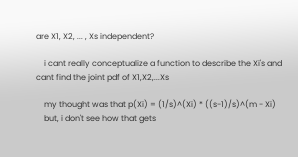are X1, X2, ... , Xs independent?

    i cant really conceptualize a function to describe the Xi's and cant find the joint pdf of X1,X2,...Xs

    my thought was that p(Xi) = (1/s)^(Xi) * ((s-1)/s)^(m - Xi)
    but, i don't see how that gets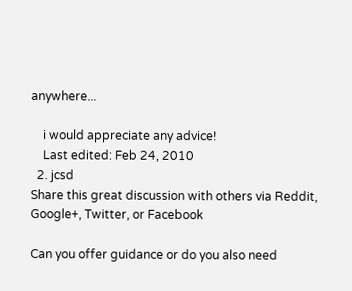anywhere...

    i would appreciate any advice!
    Last edited: Feb 24, 2010
  2. jcsd
Share this great discussion with others via Reddit, Google+, Twitter, or Facebook

Can you offer guidance or do you also need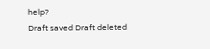help?
Draft saved Draft deleted